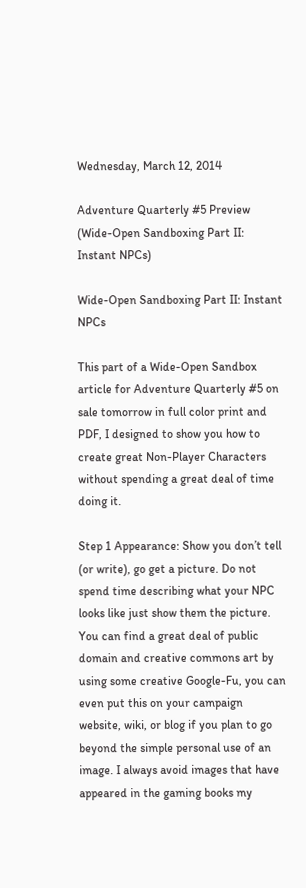Wednesday, March 12, 2014

Adventure Quarterly #5 Preview (Wide-Open Sandboxing Part II: Instant NPCs)

Wide-Open Sandboxing Part II: Instant NPCs

This part of a Wide-Open Sandbox article for Adventure Quarterly #5 on sale tomorrow in full color print and PDF, I designed to show you how to create great Non-Player Characters without spending a great deal of time doing it.

Step 1 Appearance: Show you don’t tell (or write), go get a picture. Do not spend time describing what your NPC looks like just show them the picture. You can find a great deal of public domain and creative commons art by using some creative Google-Fu, you can even put this on your campaign website, wiki, or blog if you plan to go beyond the simple personal use of an image. I always avoid images that have appeared in the gaming books my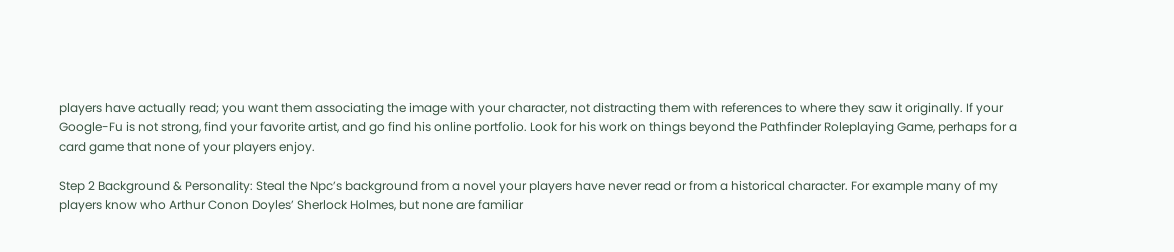players have actually read; you want them associating the image with your character, not distracting them with references to where they saw it originally. If your Google-Fu is not strong, find your favorite artist, and go find his online portfolio. Look for his work on things beyond the Pathfinder Roleplaying Game, perhaps for a card game that none of your players enjoy.

Step 2 Background & Personality: Steal the Npc’s background from a novel your players have never read or from a historical character. For example many of my players know who Arthur Conon Doyles’ Sherlock Holmes, but none are familiar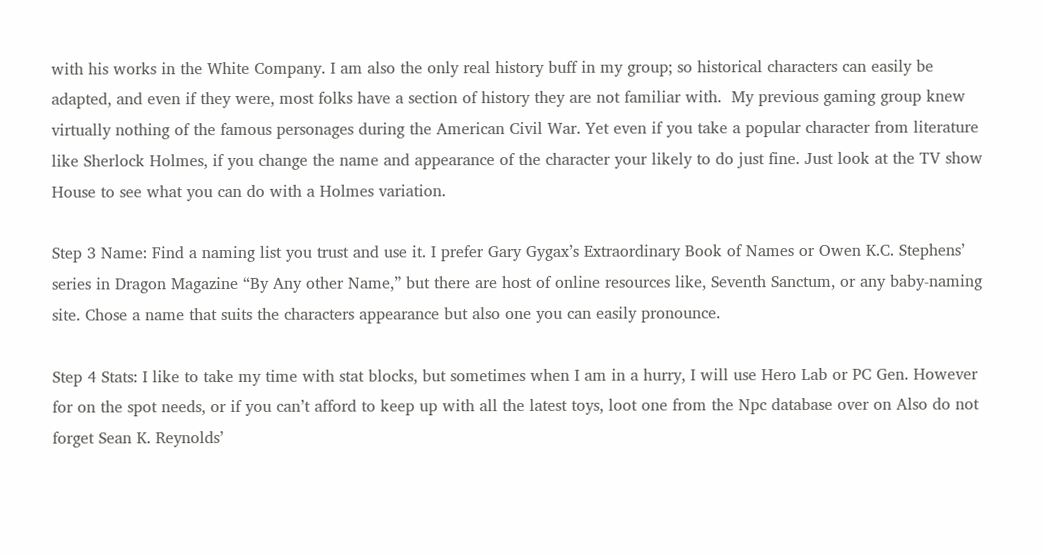with his works in the White Company. I am also the only real history buff in my group; so historical characters can easily be adapted, and even if they were, most folks have a section of history they are not familiar with.  My previous gaming group knew virtually nothing of the famous personages during the American Civil War. Yet even if you take a popular character from literature like Sherlock Holmes, if you change the name and appearance of the character your likely to do just fine. Just look at the TV show House to see what you can do with a Holmes variation.

Step 3 Name: Find a naming list you trust and use it. I prefer Gary Gygax’s Extraordinary Book of Names or Owen K.C. Stephens’ series in Dragon Magazine “By Any other Name,” but there are host of online resources like, Seventh Sanctum, or any baby-naming site. Chose a name that suits the characters appearance but also one you can easily pronounce.

Step 4 Stats: I like to take my time with stat blocks, but sometimes when I am in a hurry, I will use Hero Lab or PC Gen. However for on the spot needs, or if you can’t afford to keep up with all the latest toys, loot one from the Npc database over on Also do not forget Sean K. Reynolds’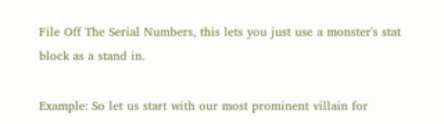File Off The Serial Numbers, this lets you just use a monster's stat block as a stand in.

Example: So let us start with our most prominent villain for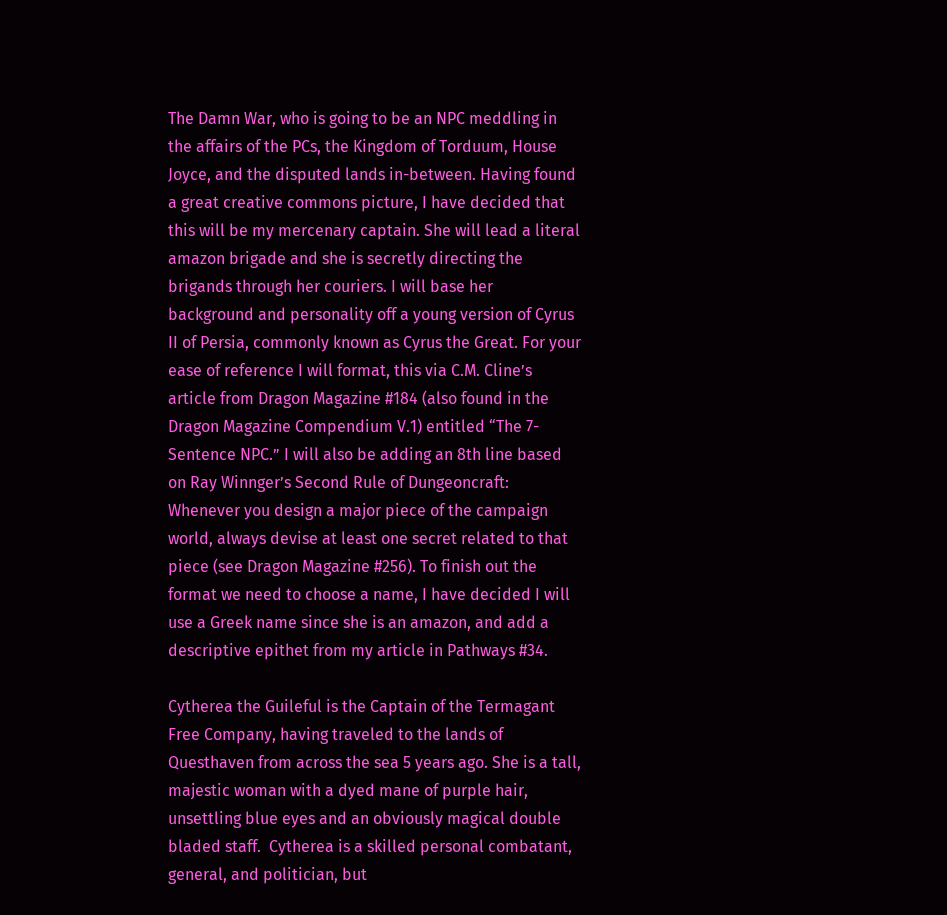The Damn War, who is going to be an NPC meddling in the affairs of the PCs, the Kingdom of Torduum, House Joyce, and the disputed lands in-between. Having found a great creative commons picture, I have decided that this will be my mercenary captain. She will lead a literal amazon brigade and she is secretly directing the brigands through her couriers. I will base her background and personality off a young version of Cyrus II of Persia, commonly known as Cyrus the Great. For your ease of reference I will format, this via C.M. Cline’s article from Dragon Magazine #184 (also found in the Dragon Magazine Compendium V.1) entitled “The 7-Sentence NPC.” I will also be adding an 8th line based on Ray Winnger’s Second Rule of Dungeoncraft: Whenever you design a major piece of the campaign world, always devise at least one secret related to that piece (see Dragon Magazine #256). To finish out the format we need to choose a name, I have decided I will use a Greek name since she is an amazon, and add a descriptive epithet from my article in Pathways #34.

Cytherea the Guileful is the Captain of the Termagant Free Company, having traveled to the lands of Questhaven from across the sea 5 years ago. She is a tall, majestic woman with a dyed mane of purple hair, unsettling blue eyes and an obviously magical double bladed staff.  Cytherea is a skilled personal combatant, general, and politician, but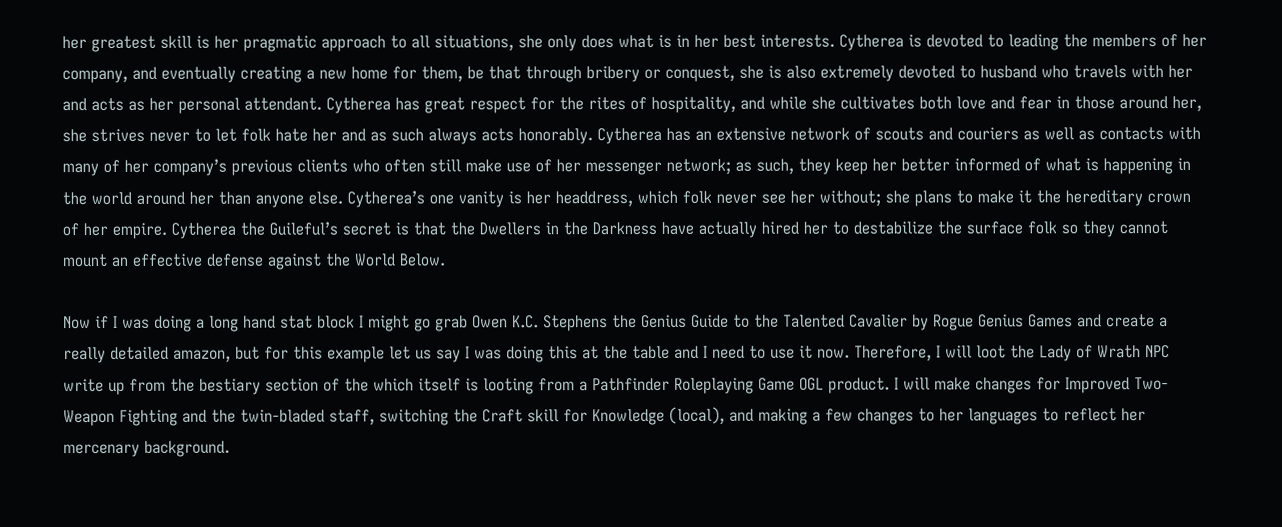her greatest skill is her pragmatic approach to all situations, she only does what is in her best interests. Cytherea is devoted to leading the members of her company, and eventually creating a new home for them, be that through bribery or conquest, she is also extremely devoted to husband who travels with her and acts as her personal attendant. Cytherea has great respect for the rites of hospitality, and while she cultivates both love and fear in those around her, she strives never to let folk hate her and as such always acts honorably. Cytherea has an extensive network of scouts and couriers as well as contacts with many of her company’s previous clients who often still make use of her messenger network; as such, they keep her better informed of what is happening in the world around her than anyone else. Cytherea’s one vanity is her headdress, which folk never see her without; she plans to make it the hereditary crown of her empire. Cytherea the Guileful’s secret is that the Dwellers in the Darkness have actually hired her to destabilize the surface folk so they cannot mount an effective defense against the World Below.

Now if I was doing a long hand stat block I might go grab Owen K.C. Stephens the Genius Guide to the Talented Cavalier by Rogue Genius Games and create a really detailed amazon, but for this example let us say I was doing this at the table and I need to use it now. Therefore, I will loot the Lady of Wrath NPC write up from the bestiary section of the which itself is looting from a Pathfinder Roleplaying Game OGL product. I will make changes for Improved Two-Weapon Fighting and the twin-bladed staff, switching the Craft skill for Knowledge (local), and making a few changes to her languages to reflect her mercenary background.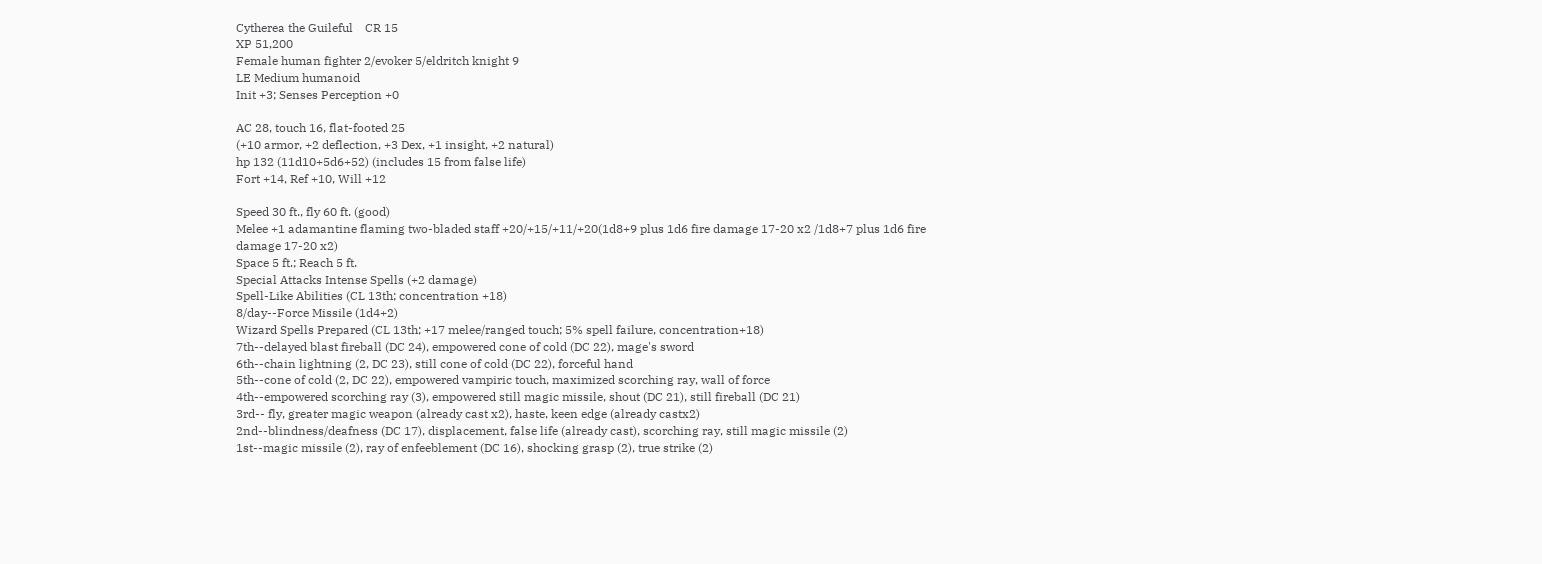Cytherea the Guileful    CR 15
XP 51,200
Female human fighter 2/evoker 5/eldritch knight 9
LE Medium humanoid
Init +3; Senses Perception +0

AC 28, touch 16, flat-footed 25
(+10 armor, +2 deflection, +3 Dex, +1 insight, +2 natural)
hp 132 (11d10+5d6+52) (includes 15 from false life)
Fort +14, Ref +10, Will +12

Speed 30 ft., fly 60 ft. (good)
Melee +1 adamantine flaming two-bladed staff +20/+15/+11/+20(1d8+9 plus 1d6 fire damage 17-20 x2 /1d8+7 plus 1d6 fire damage 17-20 x2)
Space 5 ft.; Reach 5 ft.
Special Attacks Intense Spells (+2 damage)
Spell-Like Abilities (CL 13th; concentration +18)
8/day--Force Missile (1d4+2)
Wizard Spells Prepared (CL 13th; +17 melee/ranged touch; 5% spell failure, concentration+18)
7th--delayed blast fireball (DC 24), empowered cone of cold (DC 22), mage's sword
6th--chain lightning (2, DC 23), still cone of cold (DC 22), forceful hand
5th--cone of cold (2, DC 22), empowered vampiric touch, maximized scorching ray, wall of force
4th--empowered scorching ray (3), empowered still magic missile, shout (DC 21), still fireball (DC 21)
3rd-- fly, greater magic weapon (already cast x2), haste, keen edge (already castx2)
2nd--blindness/deafness (DC 17), displacement, false life (already cast), scorching ray, still magic missile (2)
1st--magic missile (2), ray of enfeeblement (DC 16), shocking grasp (2), true strike (2)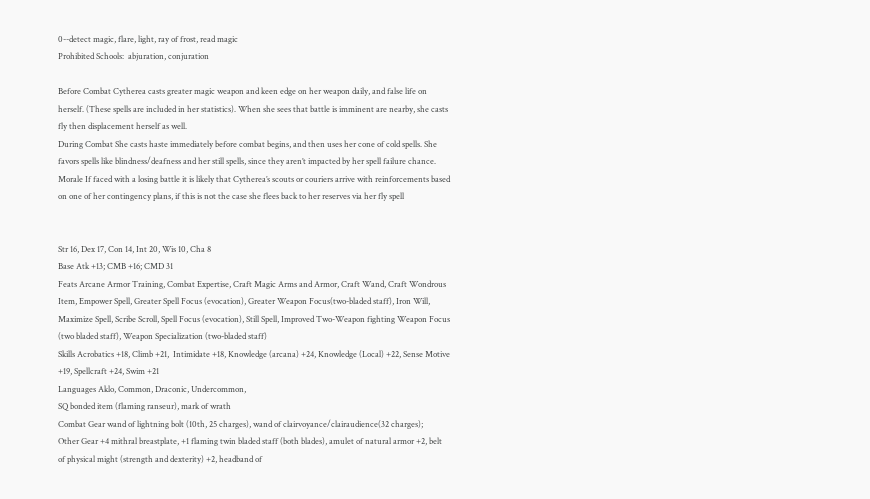0--detect magic, flare, light, ray of frost, read magic
Prohibited Schools:  abjuration, conjuration

Before Combat Cytherea casts greater magic weapon and keen edge on her weapon daily, and false life on herself. (These spells are included in her statistics). When she sees that battle is imminent are nearby, she casts fly then displacement herself as well.
During Combat She casts haste immediately before combat begins, and then uses her cone of cold spells. She favors spells like blindness/deafness and her still spells, since they aren’t impacted by her spell failure chance.
Morale If faced with a losing battle it is likely that Cytherea’s scouts or couriers arrive with reinforcements based on one of her contingency plans, if this is not the case she flees back to her reserves via her fly spell


Str 16, Dex 17, Con 14, Int 20, Wis 10, Cha 8
Base Atk +13; CMB +16; CMD 31
Feats Arcane Armor Training, Combat Expertise, Craft Magic Arms and Armor, Craft Wand, Craft Wondrous Item, Empower Spell, Greater Spell Focus (evocation), Greater Weapon Focus(two-bladed staff), Iron Will, Maximize Spell, Scribe Scroll, Spell Focus (evocation), Still Spell, Improved Two-Weapon fighting Weapon Focus (two bladed staff), Weapon Specialization (two-bladed staff)
Skills Acrobatics +18, Climb +21,  Intimidate +18, Knowledge (arcana) +24, Knowledge (Local) +22, Sense Motive +19, Spellcraft +24, Swim +21
Languages Aklo, Common, Draconic, Undercommon,
SQ bonded item (flaming ranseur), mark of wrath
Combat Gear wand of lightning bolt (10th, 25 charges), wand of clairvoyance/clairaudience(32 charges);
Other Gear +4 mithral breastplate, +1 flaming twin bladed staff (both blades), amulet of natural armor +2, belt of physical might (strength and dexterity) +2, headband of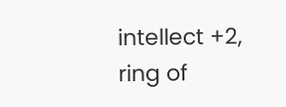intellect +2, ring of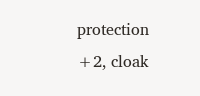protection +2, cloak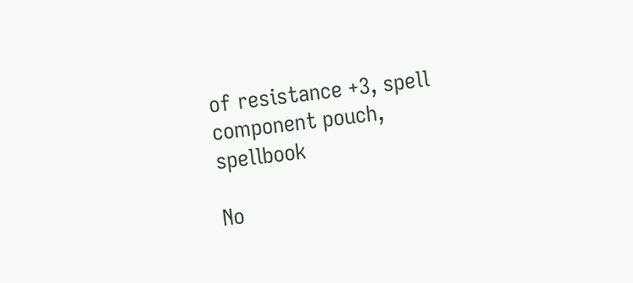of resistance +3, spell component pouch, spellbook

No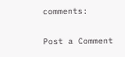comments:

Post a Comment